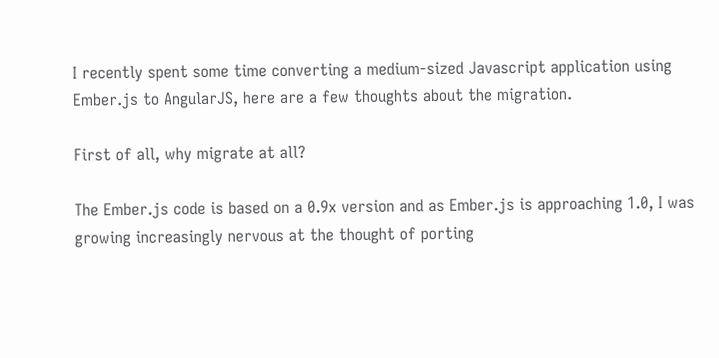I recently spent some time converting a medium-sized Javascript application using Ember.js to AngularJS, here are a few thoughts about the migration.

First of all, why migrate at all?

The Ember.js code is based on a 0.9x version and as Ember.js is approaching 1.0, I was growing increasingly nervous at the thought of porting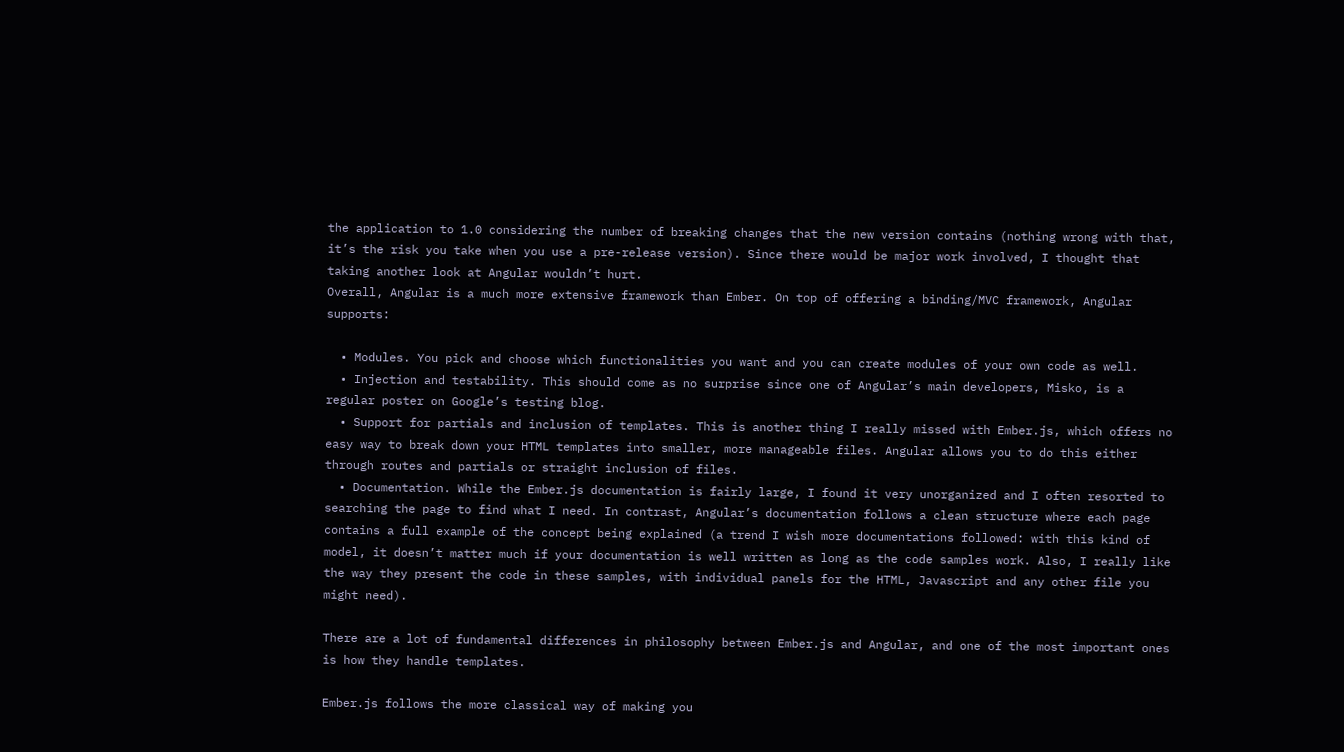the application to 1.0 considering the number of breaking changes that the new version contains (nothing wrong with that, it’s the risk you take when you use a pre-release version). Since there would be major work involved, I thought that taking another look at Angular wouldn’t hurt.
Overall, Angular is a much more extensive framework than Ember. On top of offering a binding/MVC framework, Angular supports:

  • Modules. You pick and choose which functionalities you want and you can create modules of your own code as well.
  • Injection and testability. This should come as no surprise since one of Angular’s main developers, Misko, is a regular poster on Google’s testing blog.
  • Support for partials and inclusion of templates. This is another thing I really missed with Ember.js, which offers no easy way to break down your HTML templates into smaller, more manageable files. Angular allows you to do this either through routes and partials or straight inclusion of files.
  • Documentation. While the Ember.js documentation is fairly large, I found it very unorganized and I often resorted to searching the page to find what I need. In contrast, Angular’s documentation follows a clean structure where each page contains a full example of the concept being explained (a trend I wish more documentations followed: with this kind of model, it doesn’t matter much if your documentation is well written as long as the code samples work. Also, I really like the way they present the code in these samples, with individual panels for the HTML, Javascript and any other file you might need).

There are a lot of fundamental differences in philosophy between Ember.js and Angular, and one of the most important ones is how they handle templates.

Ember.js follows the more classical way of making you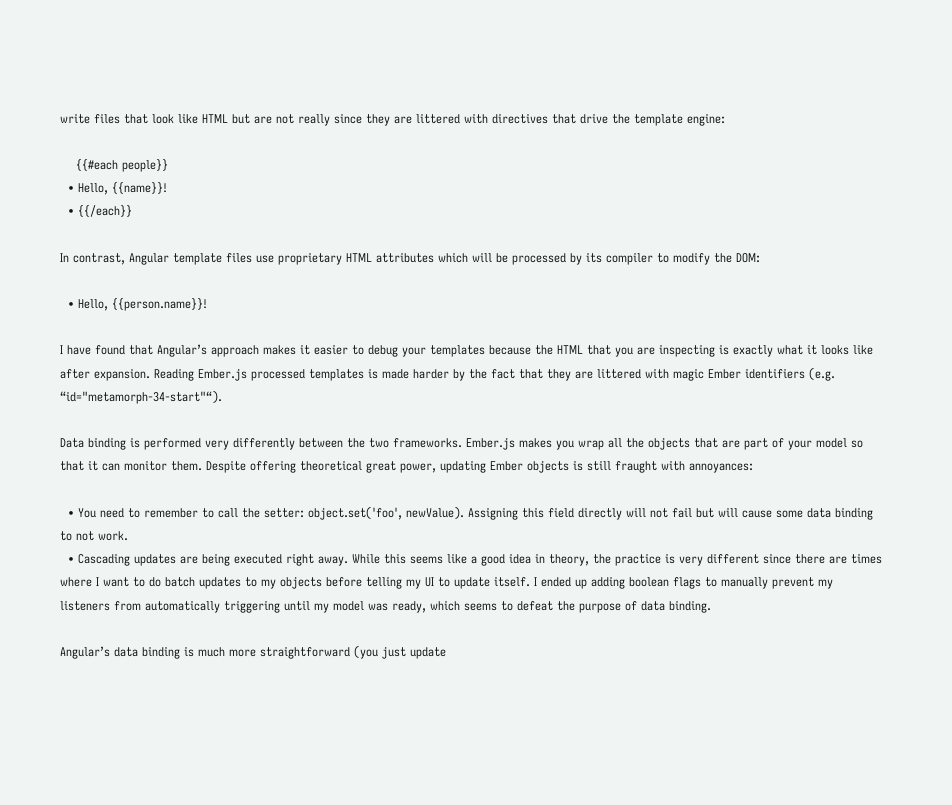write files that look like HTML but are not really since they are littered with directives that drive the template engine:

    {{#each people}}
  • Hello, {{name}}!
  • {{/each}}

In contrast, Angular template files use proprietary HTML attributes which will be processed by its compiler to modify the DOM:

  • Hello, {{person.name}}!

I have found that Angular’s approach makes it easier to debug your templates because the HTML that you are inspecting is exactly what it looks like after expansion. Reading Ember.js processed templates is made harder by the fact that they are littered with magic Ember identifiers (e.g. “id="metamorph-34-start"“).

Data binding is performed very differently between the two frameworks. Ember.js makes you wrap all the objects that are part of your model so that it can monitor them. Despite offering theoretical great power, updating Ember objects is still fraught with annoyances:

  • You need to remember to call the setter: object.set('foo', newValue). Assigning this field directly will not fail but will cause some data binding to not work.
  • Cascading updates are being executed right away. While this seems like a good idea in theory, the practice is very different since there are times where I want to do batch updates to my objects before telling my UI to update itself. I ended up adding boolean flags to manually prevent my listeners from automatically triggering until my model was ready, which seems to defeat the purpose of data binding.

Angular’s data binding is much more straightforward (you just update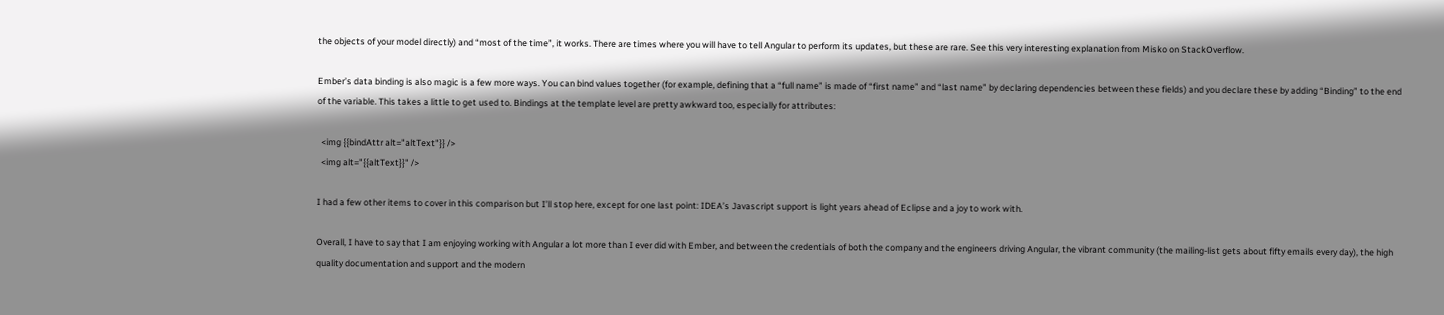the objects of your model directly) and “most of the time”, it works. There are times where you will have to tell Angular to perform its updates, but these are rare. See this very interesting explanation from Misko on StackOverflow.

Ember’s data binding is also magic is a few more ways. You can bind values together (for example, defining that a “full name” is made of “first name” and “last name” by declaring dependencies between these fields) and you declare these by adding “Binding” to the end of the variable. This takes a little to get used to. Bindings at the template level are pretty awkward too, especially for attributes:

  <img {{bindAttr alt="altText"}} />
  <img alt="{{altText}}" />

I had a few other items to cover in this comparison but I’ll stop here, except for one last point: IDEA’s Javascript support is light years ahead of Eclipse and a joy to work with.

Overall, I have to say that I am enjoying working with Angular a lot more than I ever did with Ember, and between the credentials of both the company and the engineers driving Angular, the vibrant community (the mailing-list gets about fifty emails every day), the high quality documentation and support and the modern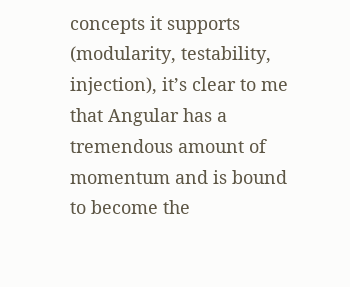concepts it supports (modularity, testability, injection), it’s clear to me that Angular has a tremendous amount of momentum and is bound to become the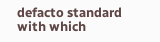defacto standard with which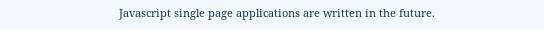Javascript single page applications are written in the future.